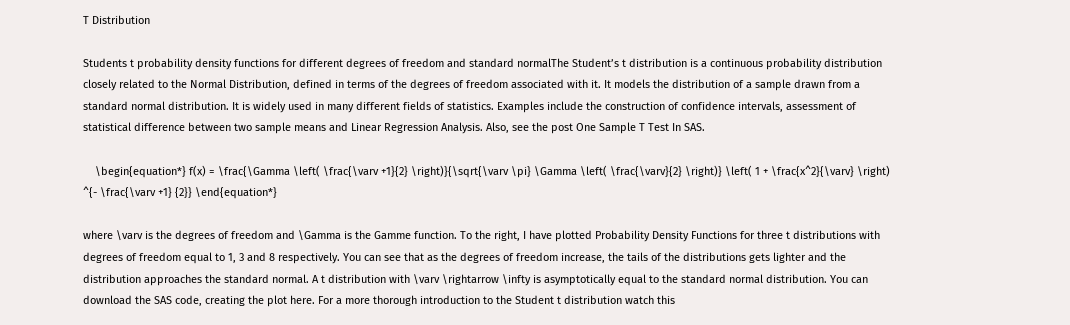T Distribution

Students t probability density functions for different degrees of freedom and standard normalThe Student’s t distribution is a continuous probability distribution closely related to the Normal Distribution, defined in terms of the degrees of freedom associated with it. It models the distribution of a sample drawn from a standard normal distribution. It is widely used in many different fields of statistics. Examples include the construction of confidence intervals, assessment of statistical difference between two sample means and Linear Regression Analysis. Also, see the post One Sample T Test In SAS.

    \begin{equation*} f(x) = \frac{\Gamma \left( \frac{\varv +1}{2} \right)}{\sqrt{\varv \pi} \Gamma \left( \frac{\varv}{2} \right)} \left( 1 + \frac{x^2}{\varv} \right) ^{- \frac{\varv +1} {2}} \end{equation*}

where \varv is the degrees of freedom and \Gamma is the Gamme function. To the right, I have plotted Probability Density Functions for three t distributions with degrees of freedom equal to 1, 3 and 8 respectively. You can see that as the degrees of freedom increase, the tails of the distributions gets lighter and the distribution approaches the standard normal. A t distribution with \varv \rightarrow \infty is asymptotically equal to the standard normal distribution. You can download the SAS code, creating the plot here. For a more thorough introduction to the Student t distribution watch this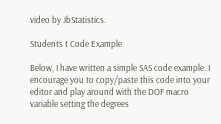video by JbStatistics.

Students t Code Example

Below, I have written a simple SAS code example. I encourage you to copy/paste this code into your editor and play around with the DOF macro variable setting the degrees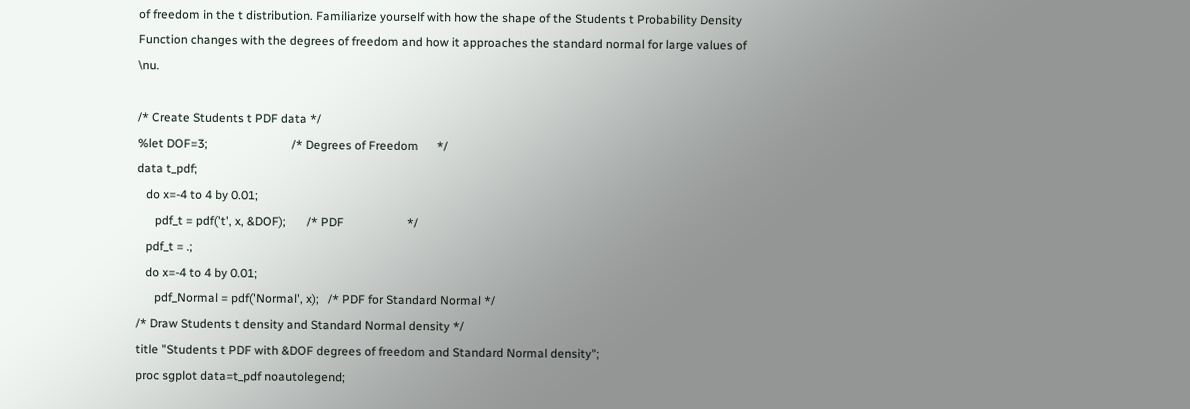of freedom in the t distribution. Familiarize yourself with how the shape of the Students t Probability Density Function changes with the degrees of freedom and how it approaches the standard normal for large values of \nu.

/* Create Students t PDF data */
%let DOF=3;                            /* Degrees of Freedom      */
data t_pdf;
   do x=-4 to 4 by 0.01;
      pdf_t = pdf('t', x, &DOF);       /* PDF                     */
   pdf_t = .;
   do x=-4 to 4 by 0.01;
      pdf_Normal = pdf('Normal', x);   /* PDF for Standard Normal */
/* Draw Students t density and Standard Normal density */
title "Students t PDF with &DOF degrees of freedom and Standard Normal density";
proc sgplot data=t_pdf noautolegend;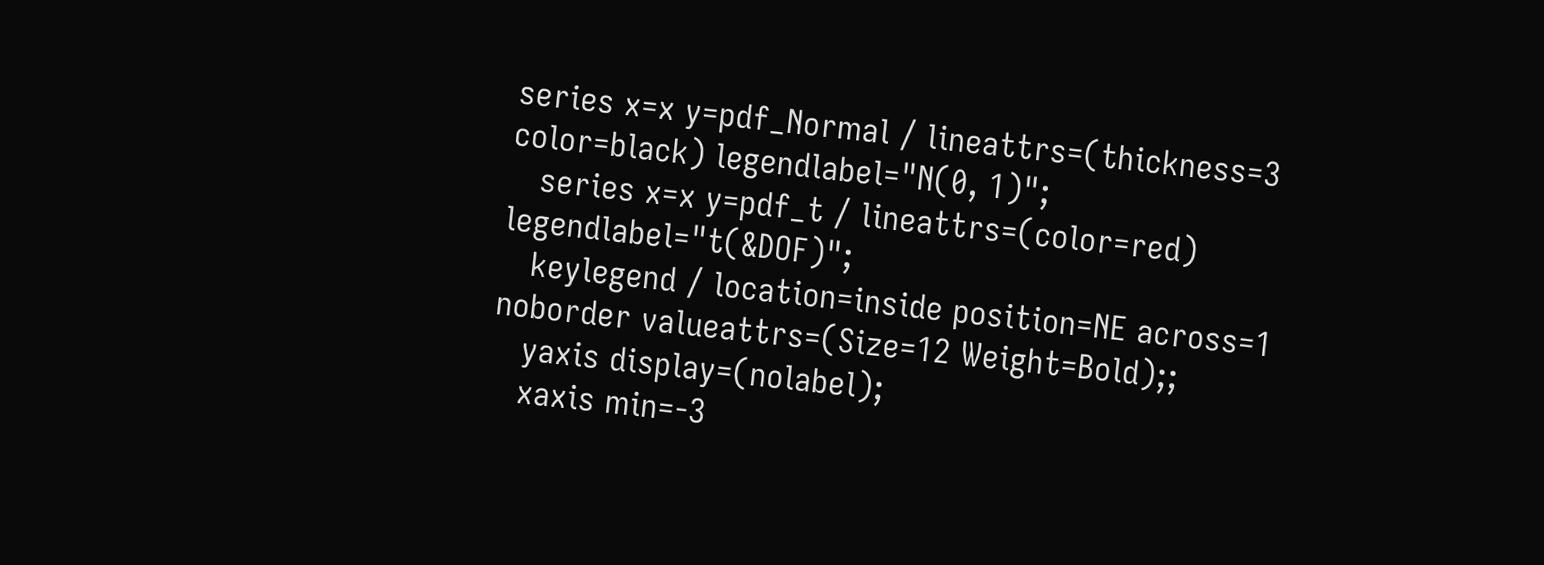series x=x y=pdf_Normal / lineattrs=(thickness=3 color=black) legendlabel="N(0, 1)";
   series x=x y=pdf_t / lineattrs=(color=red) legendlabel="t(&DOF)";
   keylegend / location=inside position=NE across=1 noborder valueattrs=(Size=12 Weight=Bold);;
   yaxis display=(nolabel);
   xaxis min=-3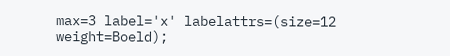max=3 label='x' labelattrs=(size=12 weight=Boeld);